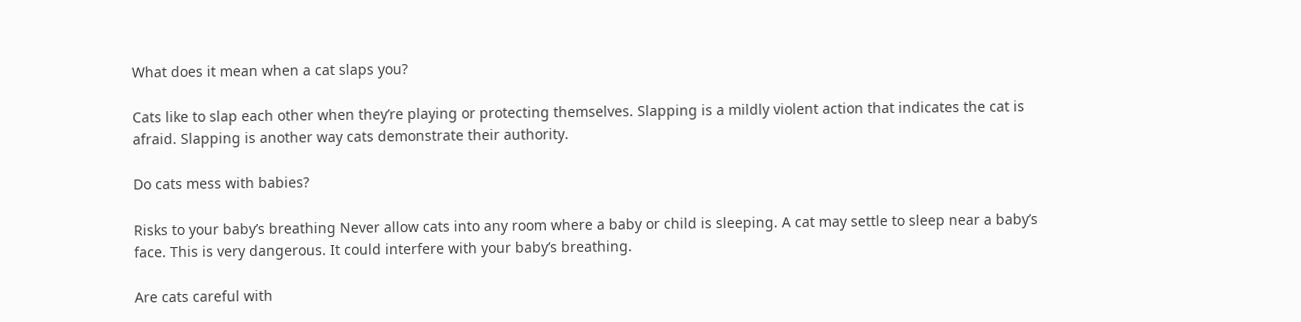What does it mean when a cat slaps you?

Cats like to slap each other when they’re playing or protecting themselves. Slapping is a mildly violent action that indicates the cat is afraid. Slapping is another way cats demonstrate their authority.

Do cats mess with babies?

Risks to your baby’s breathing Never allow cats into any room where a baby or child is sleeping. A cat may settle to sleep near a baby’s face. This is very dangerous. It could interfere with your baby’s breathing.

Are cats careful with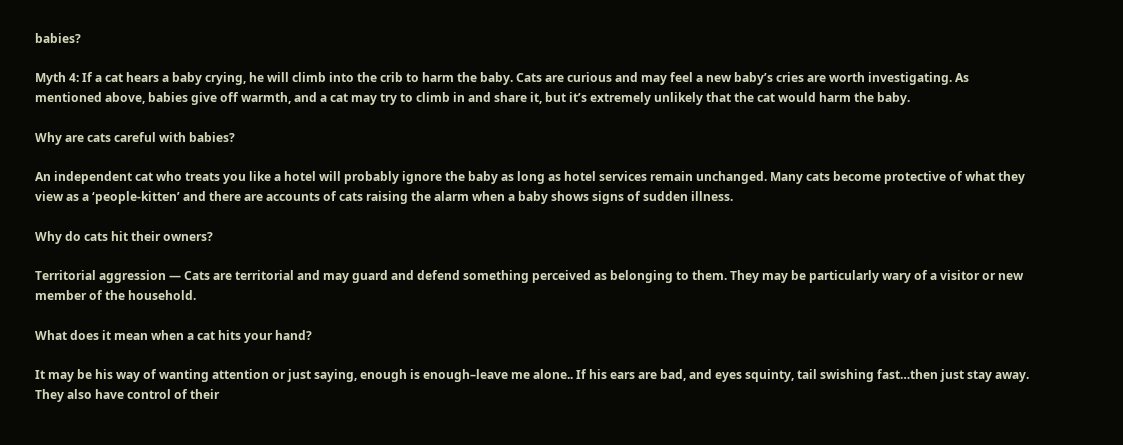babies?

Myth 4: If a cat hears a baby crying, he will climb into the crib to harm the baby. Cats are curious and may feel a new baby’s cries are worth investigating. As mentioned above, babies give off warmth, and a cat may try to climb in and share it, but it’s extremely unlikely that the cat would harm the baby.

Why are cats careful with babies?

An independent cat who treats you like a hotel will probably ignore the baby as long as hotel services remain unchanged. Many cats become protective of what they view as a ‘people-kitten’ and there are accounts of cats raising the alarm when a baby shows signs of sudden illness.

Why do cats hit their owners?

Territorial aggression — Cats are territorial and may guard and defend something perceived as belonging to them. They may be particularly wary of a visitor or new member of the household.

What does it mean when a cat hits your hand?

It may be his way of wanting attention or just saying, enough is enough–leave me alone.. If his ears are bad, and eyes squinty, tail swishing fast…then just stay away. They also have control of their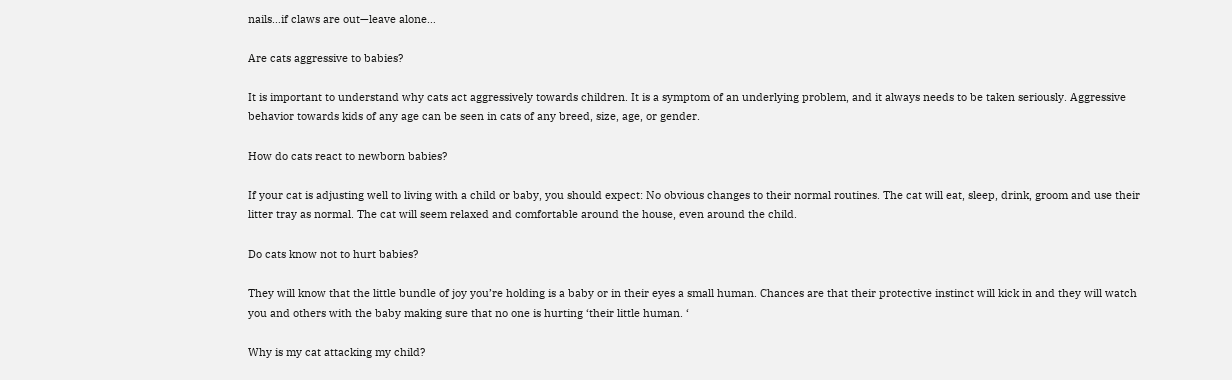nails…if claws are out—leave alone…

Are cats aggressive to babies?

It is important to understand why cats act aggressively towards children. It is a symptom of an underlying problem, and it always needs to be taken seriously. Aggressive behavior towards kids of any age can be seen in cats of any breed, size, age, or gender.

How do cats react to newborn babies?

If your cat is adjusting well to living with a child or baby, you should expect: No obvious changes to their normal routines. The cat will eat, sleep, drink, groom and use their litter tray as normal. The cat will seem relaxed and comfortable around the house, even around the child.

Do cats know not to hurt babies?

They will know that the little bundle of joy you’re holding is a baby or in their eyes a small human. Chances are that their protective instinct will kick in and they will watch you and others with the baby making sure that no one is hurting ‘their little human. ‘

Why is my cat attacking my child?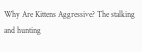Why Are Kittens Aggressive? The stalking and hunting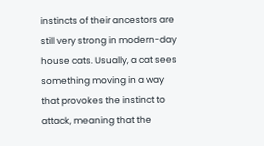instincts of their ancestors are still very strong in modern-day house cats. Usually, a cat sees something moving in a way that provokes the instinct to attack, meaning that the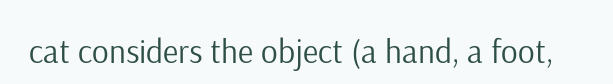cat considers the object (a hand, a foot,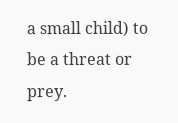a small child) to be a threat or prey.